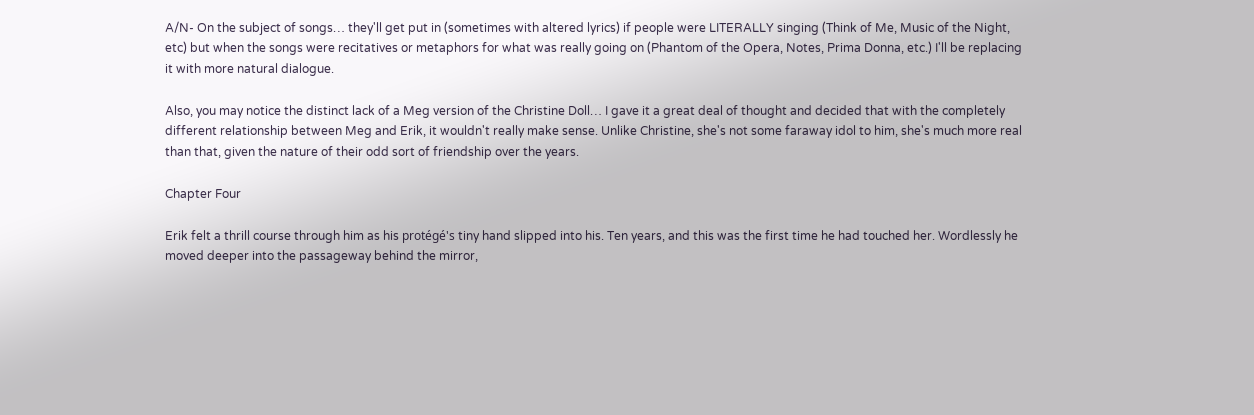A/N- On the subject of songs… they'll get put in (sometimes with altered lyrics) if people were LITERALLY singing (Think of Me, Music of the Night, etc) but when the songs were recitatives or metaphors for what was really going on (Phantom of the Opera, Notes, Prima Donna, etc.) I'll be replacing it with more natural dialogue.

Also, you may notice the distinct lack of a Meg version of the Christine Doll… I gave it a great deal of thought and decided that with the completely different relationship between Meg and Erik, it wouldn't really make sense. Unlike Christine, she's not some faraway idol to him, she's much more real than that, given the nature of their odd sort of friendship over the years.

Chapter Four

Erik felt a thrill course through him as his protégé's tiny hand slipped into his. Ten years, and this was the first time he had touched her. Wordlessly he moved deeper into the passageway behind the mirror,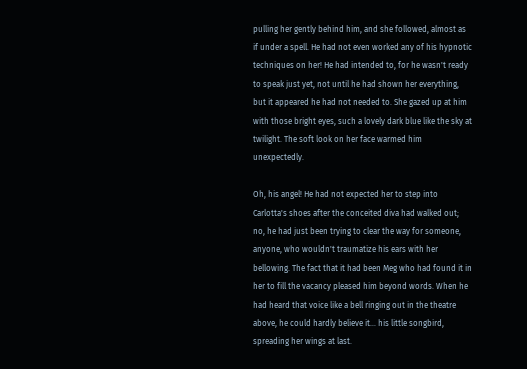pulling her gently behind him, and she followed, almost as if under a spell. He had not even worked any of his hypnotic techniques on her! He had intended to, for he wasn't ready to speak just yet, not until he had shown her everything, but it appeared he had not needed to. She gazed up at him with those bright eyes, such a lovely dark blue like the sky at twilight. The soft look on her face warmed him unexpectedly.

Oh, his angel! He had not expected her to step into Carlotta's shoes after the conceited diva had walked out; no, he had just been trying to clear the way for someone, anyone, who wouldn't traumatize his ears with her bellowing. The fact that it had been Meg who had found it in her to fill the vacancy pleased him beyond words. When he had heard that voice like a bell ringing out in the theatre above, he could hardly believe it… his little songbird, spreading her wings at last.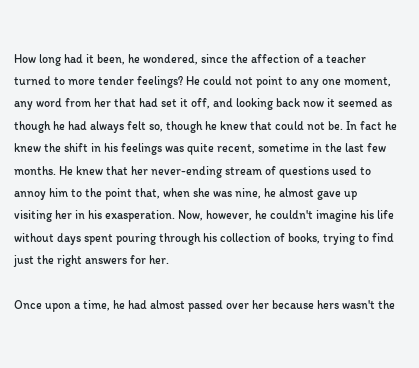How long had it been, he wondered, since the affection of a teacher turned to more tender feelings? He could not point to any one moment, any word from her that had set it off, and looking back now it seemed as though he had always felt so, though he knew that could not be. In fact he knew the shift in his feelings was quite recent, sometime in the last few months. He knew that her never-ending stream of questions used to annoy him to the point that, when she was nine, he almost gave up visiting her in his exasperation. Now, however, he couldn't imagine his life without days spent pouring through his collection of books, trying to find just the right answers for her.

Once upon a time, he had almost passed over her because hers wasn't the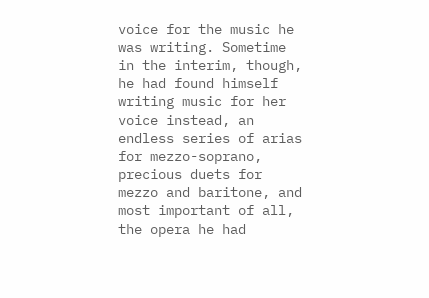voice for the music he was writing. Sometime in the interim, though, he had found himself writing music for her voice instead, an endless series of arias for mezzo-soprano, precious duets for mezzo and baritone, and most important of all, the opera he had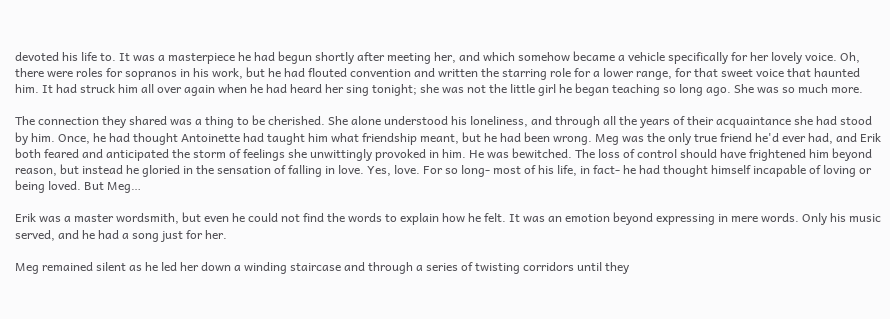devoted his life to. It was a masterpiece he had begun shortly after meeting her, and which somehow became a vehicle specifically for her lovely voice. Oh, there were roles for sopranos in his work, but he had flouted convention and written the starring role for a lower range, for that sweet voice that haunted him. It had struck him all over again when he had heard her sing tonight; she was not the little girl he began teaching so long ago. She was so much more.

The connection they shared was a thing to be cherished. She alone understood his loneliness, and through all the years of their acquaintance she had stood by him. Once, he had thought Antoinette had taught him what friendship meant, but he had been wrong. Meg was the only true friend he'd ever had, and Erik both feared and anticipated the storm of feelings she unwittingly provoked in him. He was bewitched. The loss of control should have frightened him beyond reason, but instead he gloried in the sensation of falling in love. Yes, love. For so long- most of his life, in fact- he had thought himself incapable of loving or being loved. But Meg…

Erik was a master wordsmith, but even he could not find the words to explain how he felt. It was an emotion beyond expressing in mere words. Only his music served, and he had a song just for her.

Meg remained silent as he led her down a winding staircase and through a series of twisting corridors until they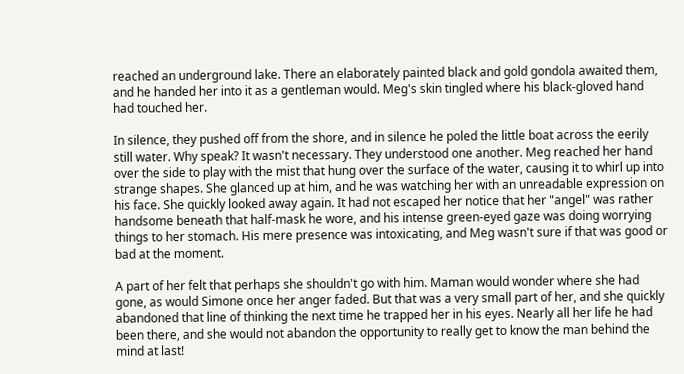reached an underground lake. There an elaborately painted black and gold gondola awaited them, and he handed her into it as a gentleman would. Meg's skin tingled where his black-gloved hand had touched her.

In silence, they pushed off from the shore, and in silence he poled the little boat across the eerily still water. Why speak? It wasn't necessary. They understood one another. Meg reached her hand over the side to play with the mist that hung over the surface of the water, causing it to whirl up into strange shapes. She glanced up at him, and he was watching her with an unreadable expression on his face. She quickly looked away again. It had not escaped her notice that her "angel" was rather handsome beneath that half-mask he wore, and his intense green-eyed gaze was doing worrying things to her stomach. His mere presence was intoxicating, and Meg wasn't sure if that was good or bad at the moment.

A part of her felt that perhaps she shouldn't go with him. Maman would wonder where she had gone, as would Simone once her anger faded. But that was a very small part of her, and she quickly abandoned that line of thinking the next time he trapped her in his eyes. Nearly all her life he had been there, and she would not abandon the opportunity to really get to know the man behind the mind at last!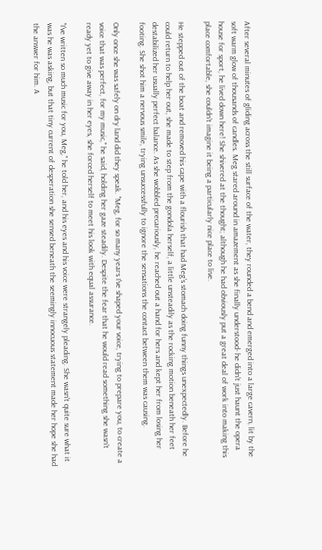After several minutes of gliding across the still surface of the water, they rounded a bend and emerged into a large cavern, lit by the soft warm glow of thousands of candles. Meg stared around in amazement as she finally understood- he didn't just haunt the opera house for sport, he lived down here! She shivered at the thought; although he had obviously put a great deal of work into making this place comfortable, she couldn't imagine it being a particularly nice place to live.

He stepped out of the boat and removed his cape with a flourish that had Meg's stomach doing funny things unexpectedly. Before he could return to help her out, she made to step from the gondola herself, a little unsteadily as the rocking motion beneath her feet destabilized her usually perfect balance. As she wobbled precariously, he reached out a hand for hers and kept her from losing her footing. She shot him a nervous smile, trying unsuccessfully to ignore the sensations the contact between them was causing.

Only once she was safely on dry land did they speak. "Meg, for so many years I've shaped your voice, trying to prepare you, to create a voice that was perfect, for my music," he said, holding her gaze steadily. Despite the fear that he would read something she wasn't ready yet to give away in her eyes, she forced herself to meet his look with equal assurance.

"I've written so much music for you, Meg," he told her, and his eyes and his voice were strangely pleading. She wasn't quite sure what it was he was asking, but that tiny current of desperation she sensed beneath the seemingly innocuous statement made her hope she had the answer for him. A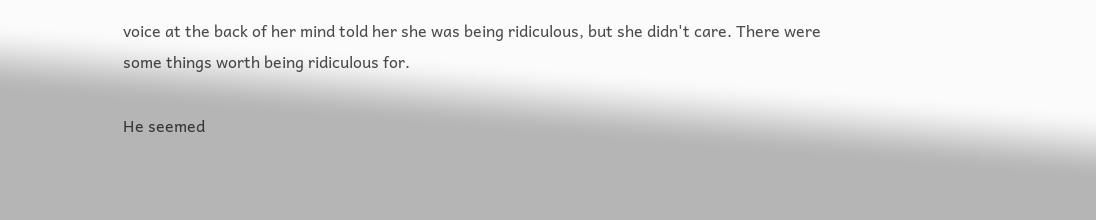voice at the back of her mind told her she was being ridiculous, but she didn't care. There were some things worth being ridiculous for.

He seemed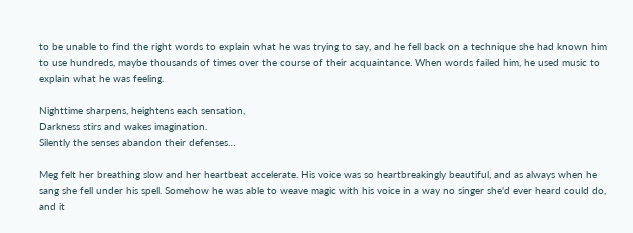to be unable to find the right words to explain what he was trying to say, and he fell back on a technique she had known him to use hundreds, maybe thousands of times over the course of their acquaintance. When words failed him, he used music to explain what he was feeling.

Nighttime sharpens, heightens each sensation,
Darkness stirs and wakes imagination.
Silently the senses abandon their defenses…

Meg felt her breathing slow and her heartbeat accelerate. His voice was so heartbreakingly beautiful, and as always when he sang she fell under his spell. Somehow he was able to weave magic with his voice in a way no singer she'd ever heard could do, and it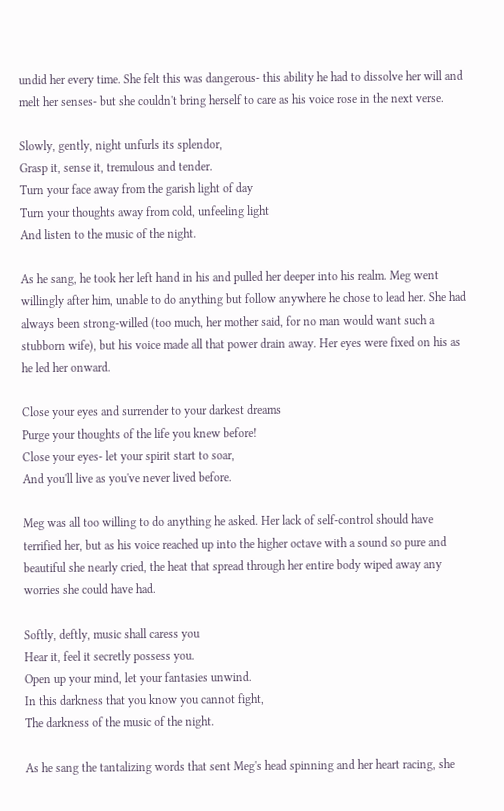undid her every time. She felt this was dangerous- this ability he had to dissolve her will and melt her senses- but she couldn't bring herself to care as his voice rose in the next verse.

Slowly, gently, night unfurls its splendor,
Grasp it, sense it, tremulous and tender.
Turn your face away from the garish light of day
Turn your thoughts away from cold, unfeeling light
And listen to the music of the night.

As he sang, he took her left hand in his and pulled her deeper into his realm. Meg went willingly after him, unable to do anything but follow anywhere he chose to lead her. She had always been strong-willed (too much, her mother said, for no man would want such a stubborn wife), but his voice made all that power drain away. Her eyes were fixed on his as he led her onward.

Close your eyes and surrender to your darkest dreams
Purge your thoughts of the life you knew before!
Close your eyes- let your spirit start to soar,
And you'll live as you've never lived before.

Meg was all too willing to do anything he asked. Her lack of self-control should have terrified her, but as his voice reached up into the higher octave with a sound so pure and beautiful she nearly cried, the heat that spread through her entire body wiped away any worries she could have had.

Softly, deftly, music shall caress you
Hear it, feel it secretly possess you.
Open up your mind, let your fantasies unwind.
In this darkness that you know you cannot fight,
The darkness of the music of the night.

As he sang the tantalizing words that sent Meg's head spinning and her heart racing, she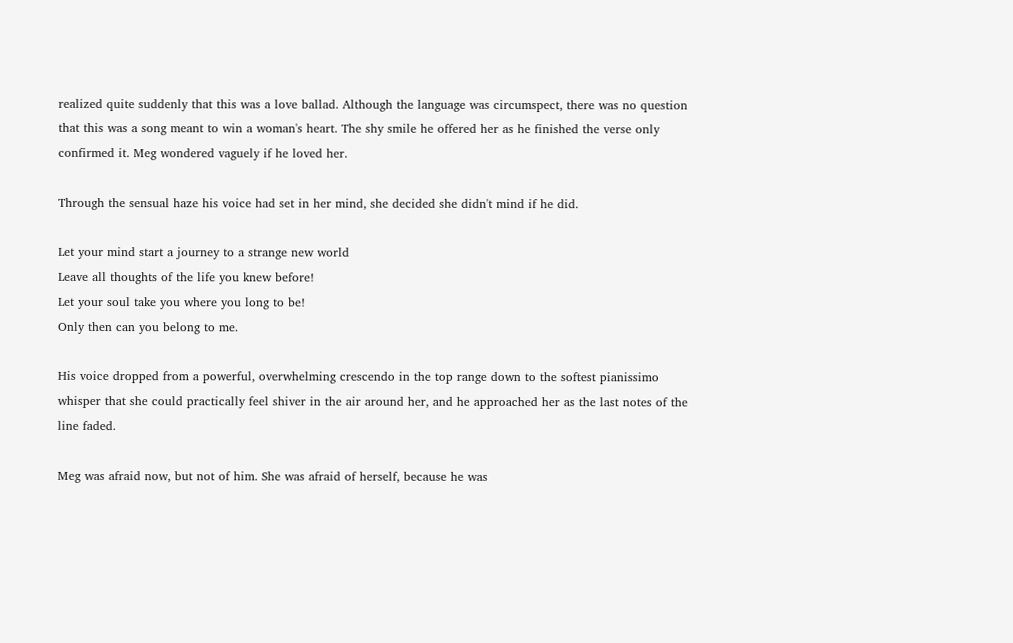realized quite suddenly that this was a love ballad. Although the language was circumspect, there was no question that this was a song meant to win a woman's heart. The shy smile he offered her as he finished the verse only confirmed it. Meg wondered vaguely if he loved her.

Through the sensual haze his voice had set in her mind, she decided she didn't mind if he did.

Let your mind start a journey to a strange new world
Leave all thoughts of the life you knew before!
Let your soul take you where you long to be!
Only then can you belong to me.

His voice dropped from a powerful, overwhelming crescendo in the top range down to the softest pianissimo whisper that she could practically feel shiver in the air around her, and he approached her as the last notes of the line faded.

Meg was afraid now, but not of him. She was afraid of herself, because he was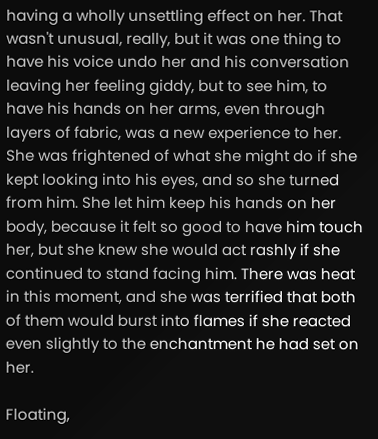having a wholly unsettling effect on her. That wasn't unusual, really, but it was one thing to have his voice undo her and his conversation leaving her feeling giddy, but to see him, to have his hands on her arms, even through layers of fabric, was a new experience to her. She was frightened of what she might do if she kept looking into his eyes, and so she turned from him. She let him keep his hands on her body, because it felt so good to have him touch her, but she knew she would act rashly if she continued to stand facing him. There was heat in this moment, and she was terrified that both of them would burst into flames if she reacted even slightly to the enchantment he had set on her.

Floating,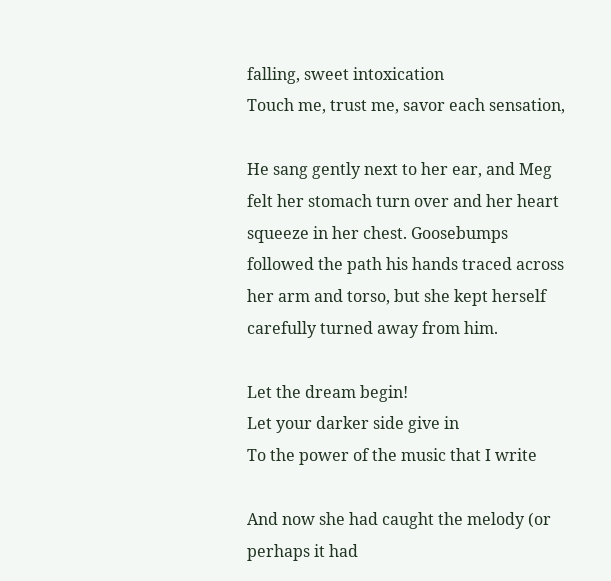falling, sweet intoxication
Touch me, trust me, savor each sensation,

He sang gently next to her ear, and Meg felt her stomach turn over and her heart squeeze in her chest. Goosebumps followed the path his hands traced across her arm and torso, but she kept herself carefully turned away from him.

Let the dream begin!
Let your darker side give in
To the power of the music that I write

And now she had caught the melody (or perhaps it had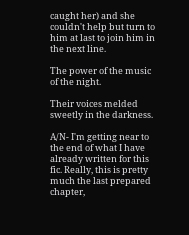caught her) and she couldn't help but turn to him at last to join him in the next line.

The power of the music of the night.

Their voices melded sweetly in the darkness.

A/N- I'm getting near to the end of what I have already written for this fic. Really, this is pretty much the last prepared chapter,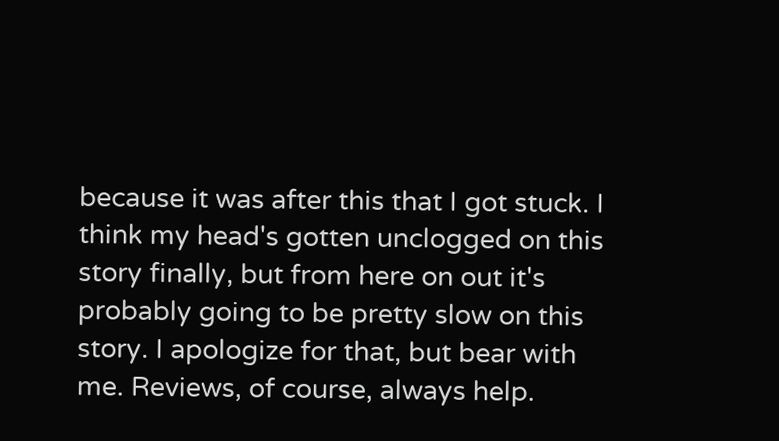because it was after this that I got stuck. I think my head's gotten unclogged on this story finally, but from here on out it's probably going to be pretty slow on this story. I apologize for that, but bear with me. Reviews, of course, always help.